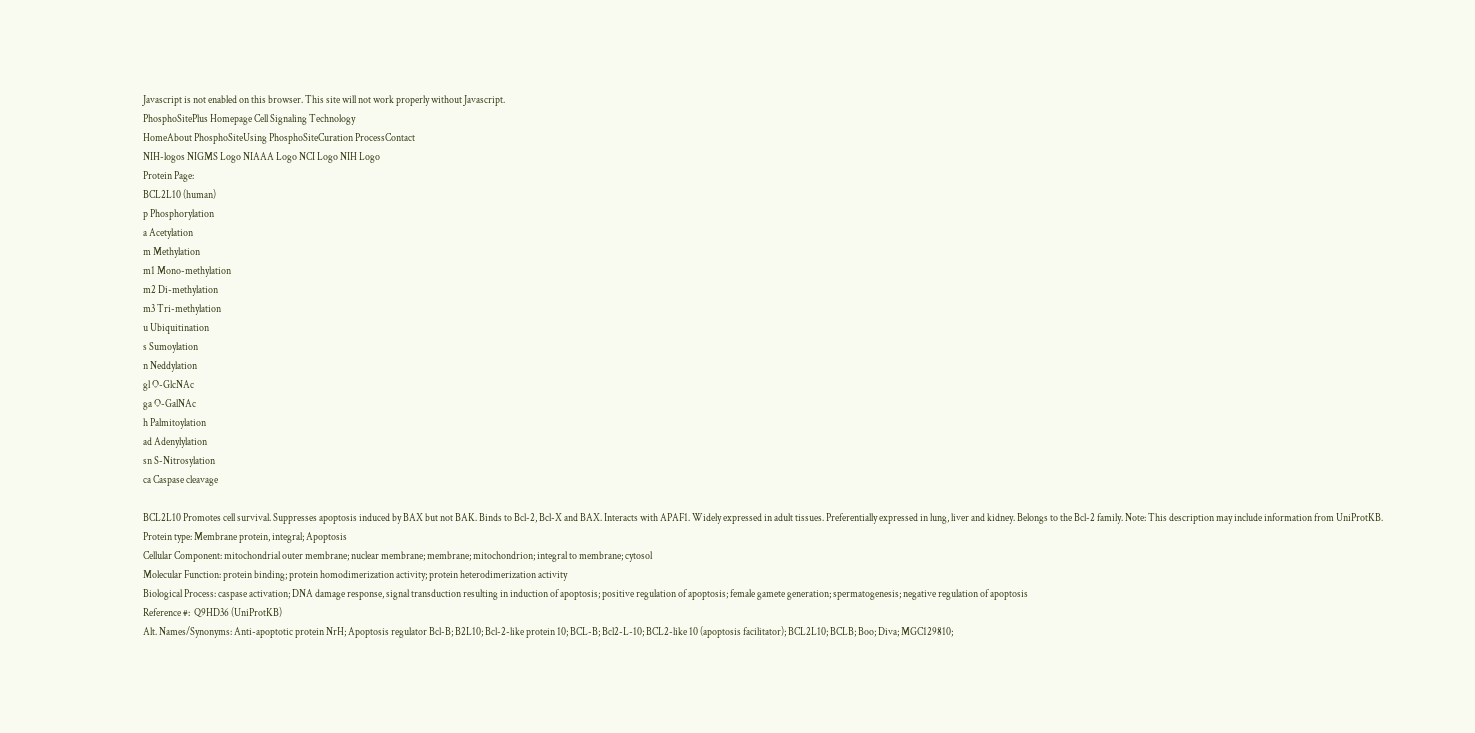Javascript is not enabled on this browser. This site will not work properly without Javascript.
PhosphoSitePlus Homepage Cell Signaling Technology
HomeAbout PhosphoSiteUsing PhosphoSiteCuration ProcessContact
NIH-logos NIGMS Logo NIAAA Logo NCI Logo NIH Logo
Protein Page:
BCL2L10 (human)
p Phosphorylation
a Acetylation
m Methylation
m1 Mono-methylation
m2 Di-methylation
m3 Tri-methylation
u Ubiquitination
s Sumoylation
n Neddylation
gl O-GlcNAc
ga O-GalNAc
h Palmitoylation
ad Adenylylation
sn S-Nitrosylation
ca Caspase cleavage

BCL2L10 Promotes cell survival. Suppresses apoptosis induced by BAX but not BAK. Binds to Bcl-2, Bcl-X and BAX. Interacts with APAF1. Widely expressed in adult tissues. Preferentially expressed in lung, liver and kidney. Belongs to the Bcl-2 family. Note: This description may include information from UniProtKB.
Protein type: Membrane protein, integral; Apoptosis
Cellular Component: mitochondrial outer membrane; nuclear membrane; membrane; mitochondrion; integral to membrane; cytosol
Molecular Function: protein binding; protein homodimerization activity; protein heterodimerization activity
Biological Process: caspase activation; DNA damage response, signal transduction resulting in induction of apoptosis; positive regulation of apoptosis; female gamete generation; spermatogenesis; negative regulation of apoptosis
Reference #:  Q9HD36 (UniProtKB)
Alt. Names/Synonyms: Anti-apoptotic protein NrH; Apoptosis regulator Bcl-B; B2L10; Bcl-2-like protein 10; BCL-B; Bcl2-L-10; BCL2-like 10 (apoptosis facilitator); BCL2L10; BCLB; Boo; Diva; MGC129810;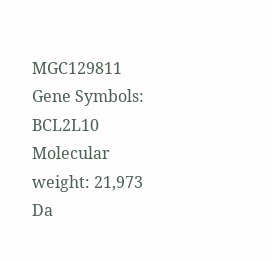MGC129811
Gene Symbols: BCL2L10
Molecular weight: 21,973 Da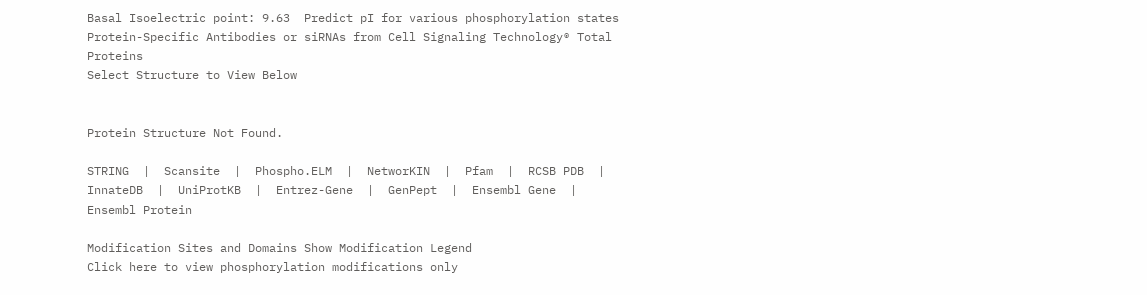Basal Isoelectric point: 9.63  Predict pI for various phosphorylation states
Protein-Specific Antibodies or siRNAs from Cell Signaling Technology® Total Proteins
Select Structure to View Below


Protein Structure Not Found.

STRING  |  Scansite  |  Phospho.ELM  |  NetworKIN  |  Pfam  |  RCSB PDB  |  InnateDB  |  UniProtKB  |  Entrez-Gene  |  GenPept  |  Ensembl Gene  |  Ensembl Protein

Modification Sites and Domains Show Modification Legend
Click here to view phosphorylation modifications only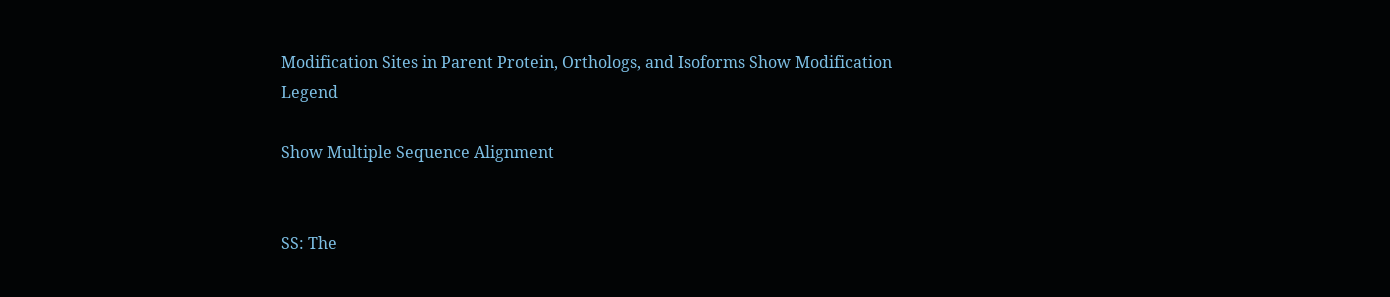Modification Sites in Parent Protein, Orthologs, and Isoforms Show Modification Legend

Show Multiple Sequence Alignment


SS: The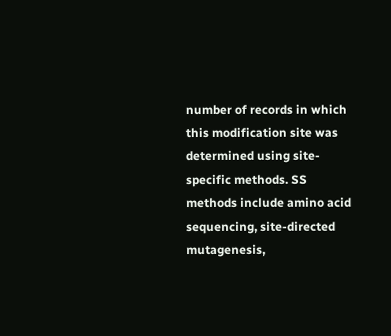number of records in which this modification site was determined using site-specific methods. SS methods include amino acid sequencing, site-directed mutagenesis,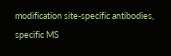modification site-specific antibodies, specific MS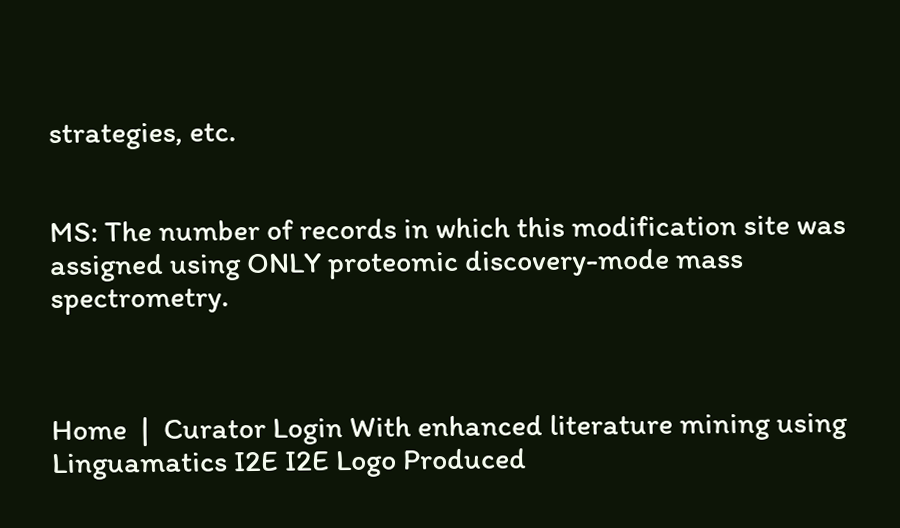strategies, etc.


MS: The number of records in which this modification site was assigned using ONLY proteomic discovery-mode mass spectrometry.



Home  |  Curator Login With enhanced literature mining using Linguamatics I2E I2E Logo Produced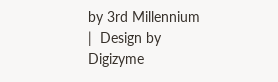by 3rd Millennium  |  Design by Digizyme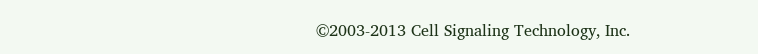©2003-2013 Cell Signaling Technology, Inc.